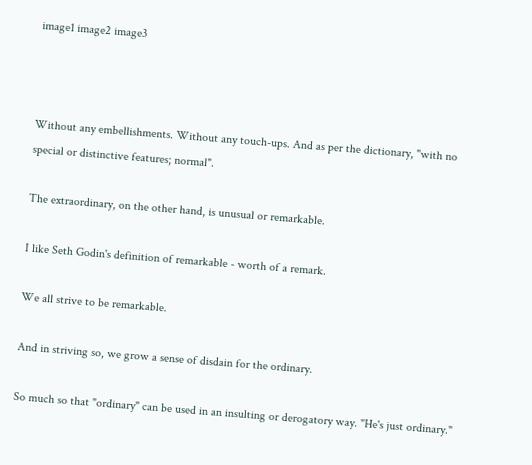image1 image2 image3



Without any embellishments. Without any touch-ups. And as per the dictionary, "with no special or distinctive features; normal".

The extraordinary, on the other hand, is unusual or remarkable.

I like Seth Godin's definition of remarkable - worth of a remark.

We all strive to be remarkable.

And in striving so, we grow a sense of disdain for the ordinary.

So much so that "ordinary" can be used in an insulting or derogatory way. "He's just ordinary."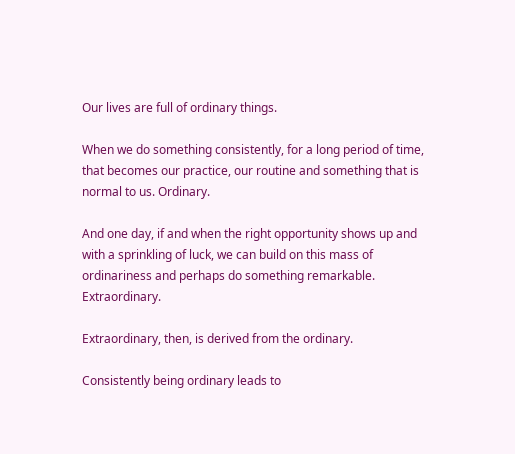Our lives are full of ordinary things.

When we do something consistently, for a long period of time, that becomes our practice, our routine and something that is normal to us. Ordinary.

And one day, if and when the right opportunity shows up and with a sprinkling of luck, we can build on this mass of ordinariness and perhaps do something remarkable. Extraordinary.

Extraordinary, then, is derived from the ordinary.

Consistently being ordinary leads to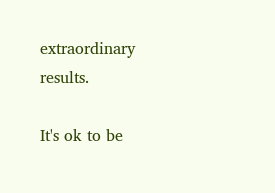extraordinary results.

It's ok to be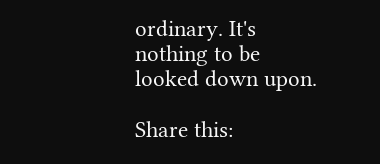ordinary. It's nothing to be looked down upon.

Share this: